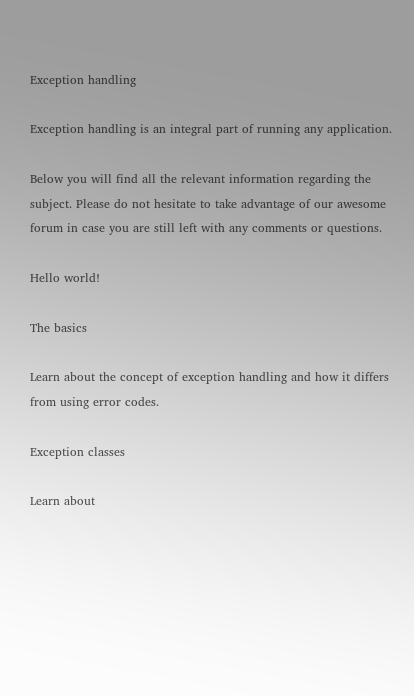Exception handling

Exception handling is an integral part of running any application.

Below you will find all the relevant information regarding the subject. Please do not hesitate to take advantage of our awesome forum in case you are still left with any comments or questions.

Hello world!

The basics

Learn about the concept of exception handling and how it differs from using error codes.

Exception classes

Learn about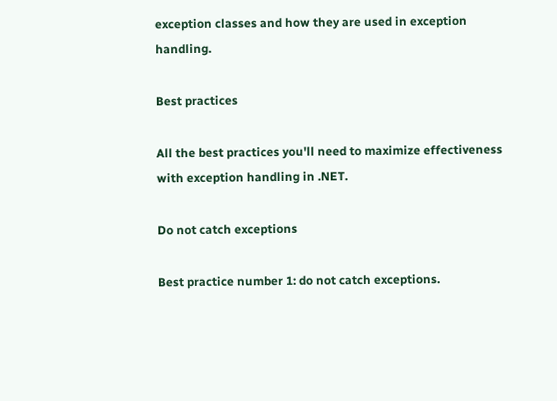exception classes and how they are used in exception handling.

Best practices

All the best practices you'll need to maximize effectiveness with exception handling in .NET.

Do not catch exceptions

Best practice number 1: do not catch exceptions.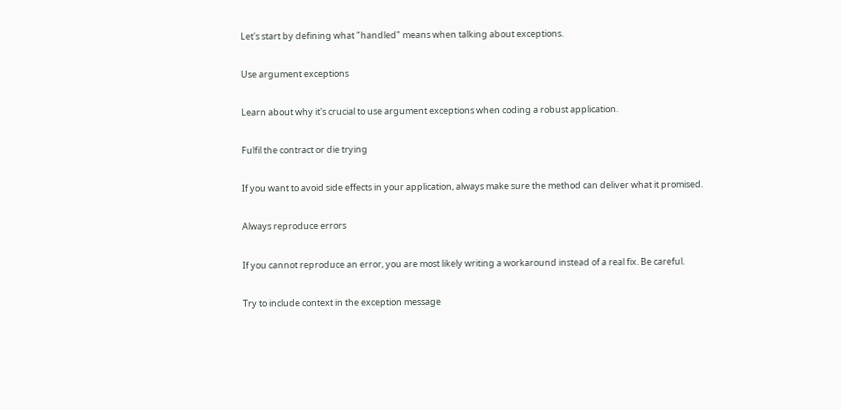Let's start by defining what "handled" means when talking about exceptions.

Use argument exceptions

Learn about why it's crucial to use argument exceptions when coding a robust application.

Fulfil the contract or die trying

If you want to avoid side effects in your application, always make sure the method can deliver what it promised.

Always reproduce errors

If you cannot reproduce an error, you are most likely writing a workaround instead of a real fix. Be careful.

Try to include context in the exception message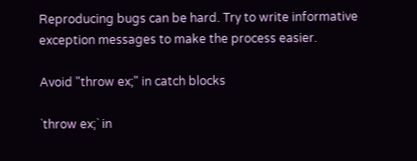Reproducing bugs can be hard. Try to write informative exception messages to make the process easier.

Avoid "throw ex;" in catch blocks

`throw ex;` in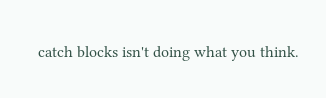catch blocks isn't doing what you think.